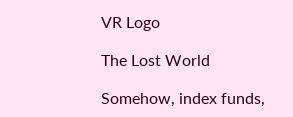VR Logo

The Lost World

Somehow, index funds,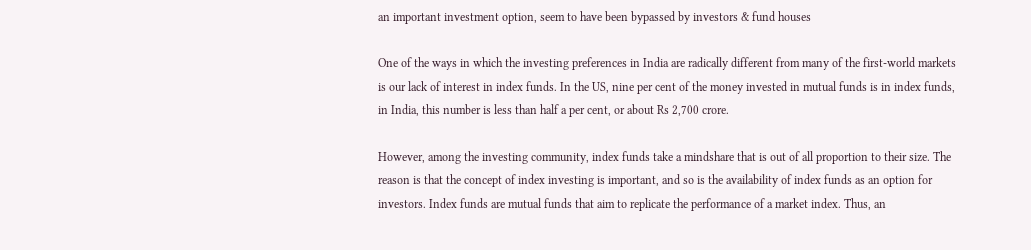an important investment option, seem to have been bypassed by investors & fund houses

One of the ways in which the investing preferences in India are radically different from many of the first-world markets is our lack of interest in index funds. In the US, nine per cent of the money invested in mutual funds is in index funds, in India, this number is less than half a per cent, or about Rs 2,700 crore.

However, among the investing community, index funds take a mindshare that is out of all proportion to their size. The reason is that the concept of index investing is important, and so is the availability of index funds as an option for investors. Index funds are mutual funds that aim to replicate the performance of a market index. Thus, an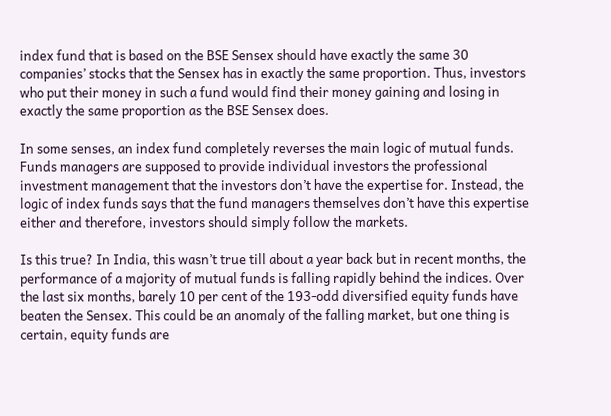index fund that is based on the BSE Sensex should have exactly the same 30 companies’ stocks that the Sensex has in exactly the same proportion. Thus, investors who put their money in such a fund would find their money gaining and losing in exactly the same proportion as the BSE Sensex does.

In some senses, an index fund completely reverses the main logic of mutual funds. Funds managers are supposed to provide individual investors the professional investment management that the investors don’t have the expertise for. Instead, the logic of index funds says that the fund managers themselves don’t have this expertise either and therefore, investors should simply follow the markets.

Is this true? In India, this wasn’t true till about a year back but in recent months, the performance of a majority of mutual funds is falling rapidly behind the indices. Over the last six months, barely 10 per cent of the 193-odd diversified equity funds have beaten the Sensex. This could be an anomaly of the falling market, but one thing is certain, equity funds are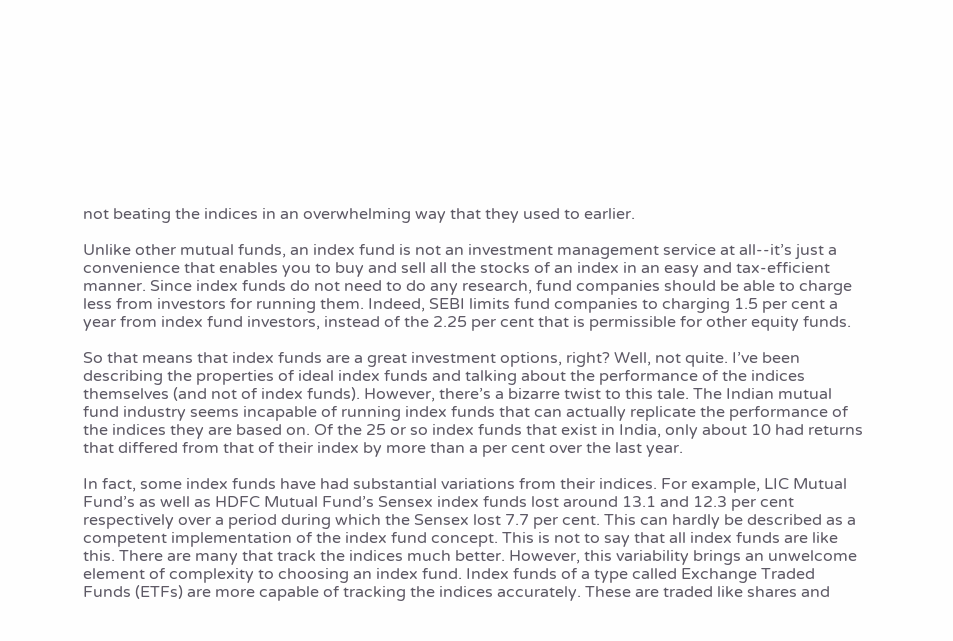not beating the indices in an overwhelming way that they used to earlier.

Unlike other mutual funds, an index fund is not an investment management service at all--it’s just a convenience that enables you to buy and sell all the stocks of an index in an easy and tax-efficient manner. Since index funds do not need to do any research, fund companies should be able to charge less from investors for running them. Indeed, SEBI limits fund companies to charging 1.5 per cent a year from index fund investors, instead of the 2.25 per cent that is permissible for other equity funds.

So that means that index funds are a great investment options, right? Well, not quite. I’ve been describing the properties of ideal index funds and talking about the performance of the indices themselves (and not of index funds). However, there’s a bizarre twist to this tale. The Indian mutual fund industry seems incapable of running index funds that can actually replicate the performance of the indices they are based on. Of the 25 or so index funds that exist in India, only about 10 had returns that differed from that of their index by more than a per cent over the last year.

In fact, some index funds have had substantial variations from their indices. For example, LIC Mutual Fund’s as well as HDFC Mutual Fund’s Sensex index funds lost around 13.1 and 12.3 per cent respectively over a period during which the Sensex lost 7.7 per cent. This can hardly be described as a competent implementation of the index fund concept. This is not to say that all index funds are like this. There are many that track the indices much better. However, this variability brings an unwelcome element of complexity to choosing an index fund. Index funds of a type called Exchange Traded Funds (ETFs) are more capable of tracking the indices accurately. These are traded like shares and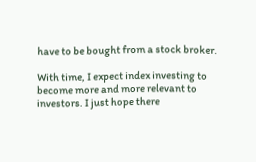have to be bought from a stock broker.

With time, I expect index investing to become more and more relevant to investors. I just hope there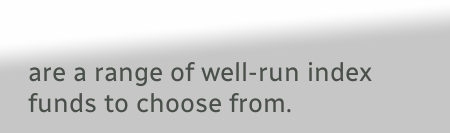are a range of well-run index funds to choose from.